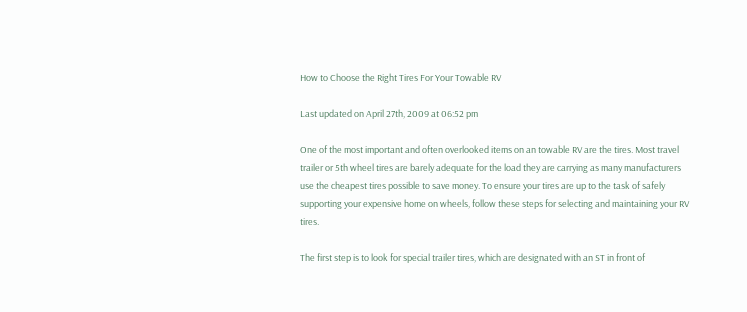How to Choose the Right Tires For Your Towable RV

Last updated on April 27th, 2009 at 06:52 pm

One of the most important and often overlooked items on an towable RV are the tires. Most travel trailer or 5th wheel tires are barely adequate for the load they are carrying as many manufacturers use the cheapest tires possible to save money. To ensure your tires are up to the task of safely supporting your expensive home on wheels, follow these steps for selecting and maintaining your RV tires.

The first step is to look for special trailer tires, which are designated with an ST in front of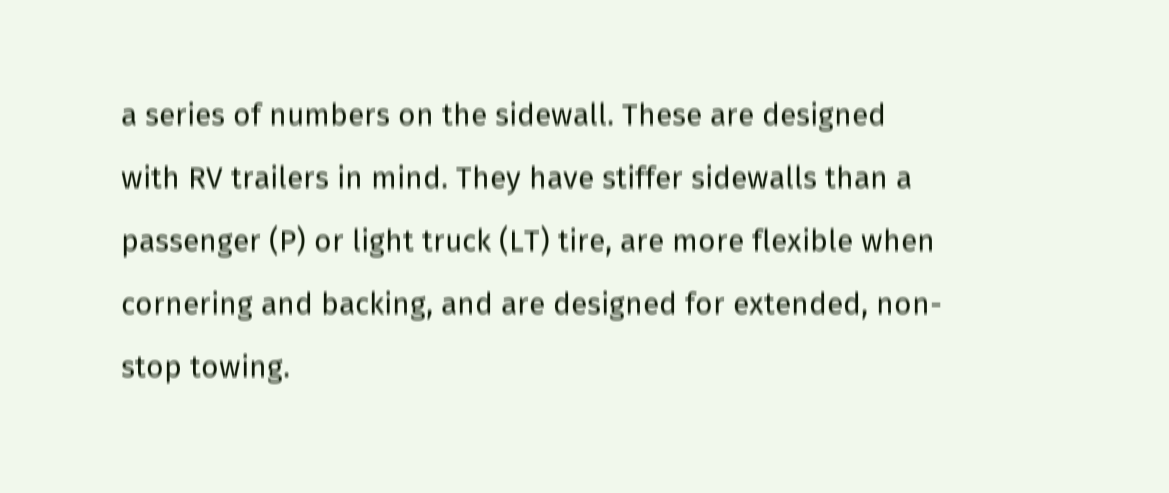a series of numbers on the sidewall. These are designed with RV trailers in mind. They have stiffer sidewalls than a passenger (P) or light truck (LT) tire, are more flexible when cornering and backing, and are designed for extended, non-stop towing.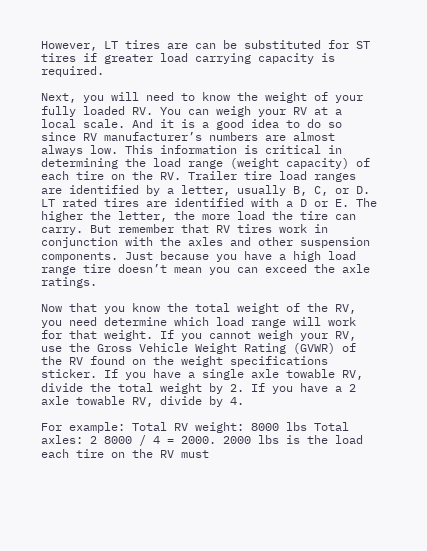However, LT tires are can be substituted for ST tires if greater load carrying capacity is required.

Next, you will need to know the weight of your fully loaded RV. You can weigh your RV at a local scale. And it is a good idea to do so since RV manufacturer’s numbers are almost always low. This information is critical in determining the load range (weight capacity) of each tire on the RV. Trailer tire load ranges are identified by a letter, usually B, C, or D. LT rated tires are identified with a D or E. The higher the letter, the more load the tire can carry. But remember that RV tires work in conjunction with the axles and other suspension components. Just because you have a high load range tire doesn’t mean you can exceed the axle ratings.

Now that you know the total weight of the RV, you need determine which load range will work for that weight. If you cannot weigh your RV, use the Gross Vehicle Weight Rating (GVWR) of the RV found on the weight specifications sticker. If you have a single axle towable RV, divide the total weight by 2. If you have a 2 axle towable RV, divide by 4.

For example: Total RV weight: 8000 lbs Total axles: 2 8000 / 4 = 2000. 2000 lbs is the load each tire on the RV must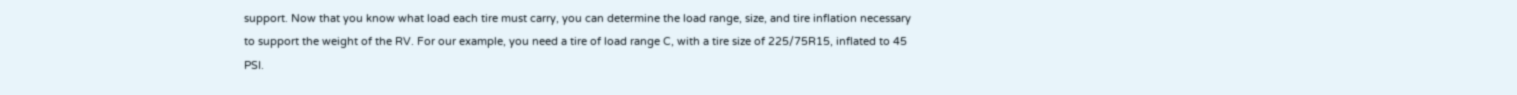support. Now that you know what load each tire must carry, you can determine the load range, size, and tire inflation necessary to support the weight of the RV. For our example, you need a tire of load range C, with a tire size of 225/75R15, inflated to 45 PSI.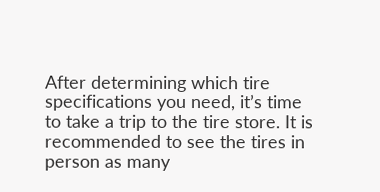After determining which tire specifications you need, it’s time to take a trip to the tire store. It is recommended to see the tires in person as many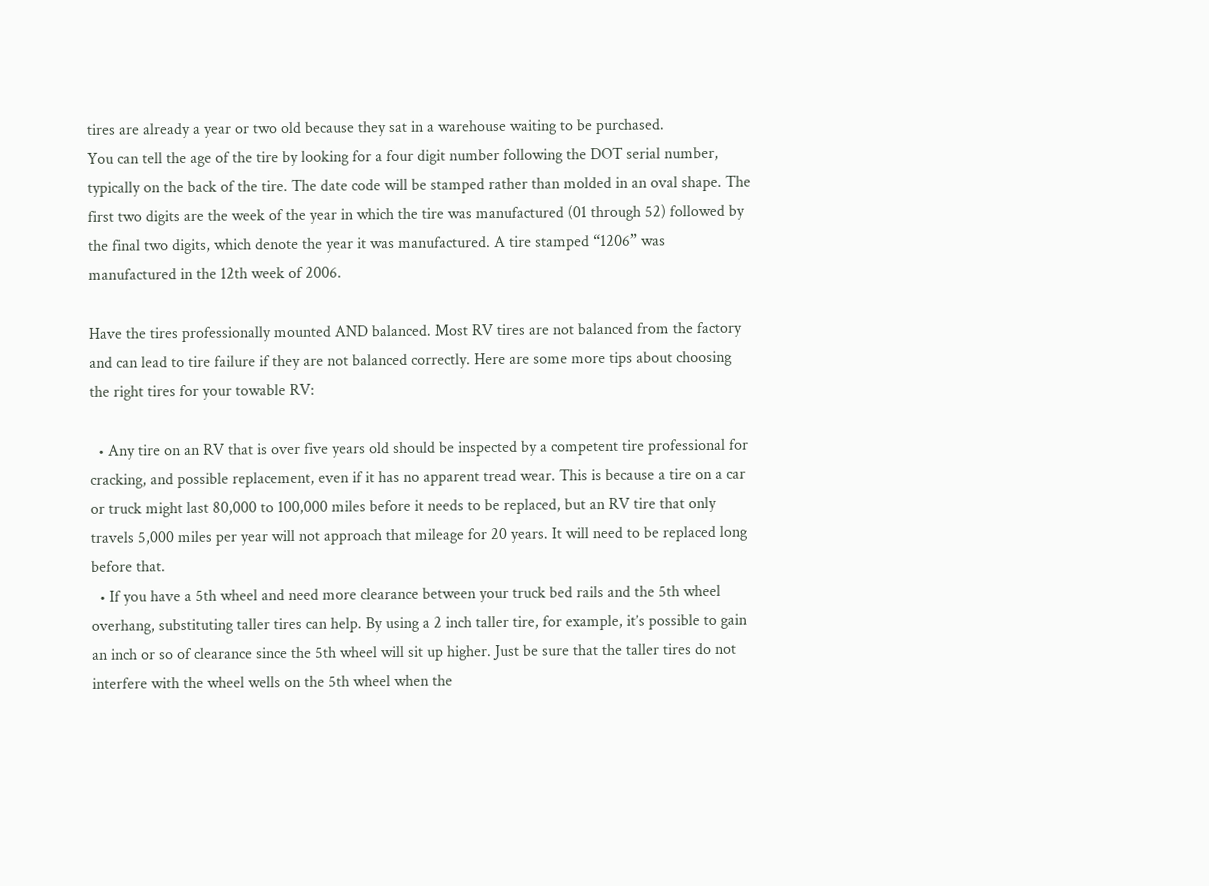tires are already a year or two old because they sat in a warehouse waiting to be purchased.
You can tell the age of the tire by looking for a four digit number following the DOT serial number, typically on the back of the tire. The date code will be stamped rather than molded in an oval shape. The first two digits are the week of the year in which the tire was manufactured (01 through 52) followed by the final two digits, which denote the year it was manufactured. A tire stamped “1206” was manufactured in the 12th week of 2006.

Have the tires professionally mounted AND balanced. Most RV tires are not balanced from the factory and can lead to tire failure if they are not balanced correctly. Here are some more tips about choosing the right tires for your towable RV:

  • Any tire on an RV that is over five years old should be inspected by a competent tire professional for cracking, and possible replacement, even if it has no apparent tread wear. This is because a tire on a car or truck might last 80,000 to 100,000 miles before it needs to be replaced, but an RV tire that only travels 5,000 miles per year will not approach that mileage for 20 years. It will need to be replaced long before that.
  • If you have a 5th wheel and need more clearance between your truck bed rails and the 5th wheel overhang, substituting taller tires can help. By using a 2 inch taller tire, for example, it’s possible to gain an inch or so of clearance since the 5th wheel will sit up higher. Just be sure that the taller tires do not interfere with the wheel wells on the 5th wheel when the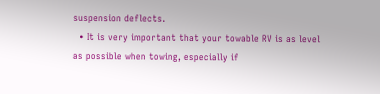suspension deflects.
  • It is very important that your towable RV is as level as possible when towing, especially if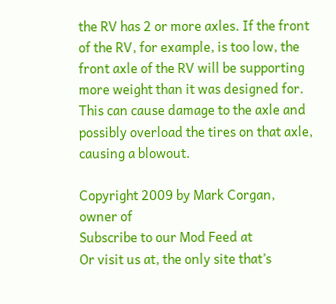the RV has 2 or more axles. If the front of the RV, for example, is too low, the front axle of the RV will be supporting more weight than it was designed for. This can cause damage to the axle and possibly overload the tires on that axle, causing a blowout.

Copyright 2009 by Mark Corgan, owner of
Subscribe to our Mod Feed at
Or visit us at, the only site that’s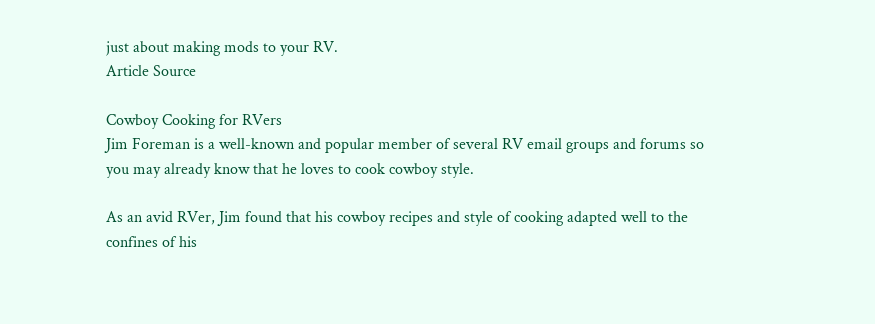just about making mods to your RV.
Article Source

Cowboy Cooking for RVers
Jim Foreman is a well-known and popular member of several RV email groups and forums so you may already know that he loves to cook cowboy style.

As an avid RVer, Jim found that his cowboy recipes and style of cooking adapted well to the confines of his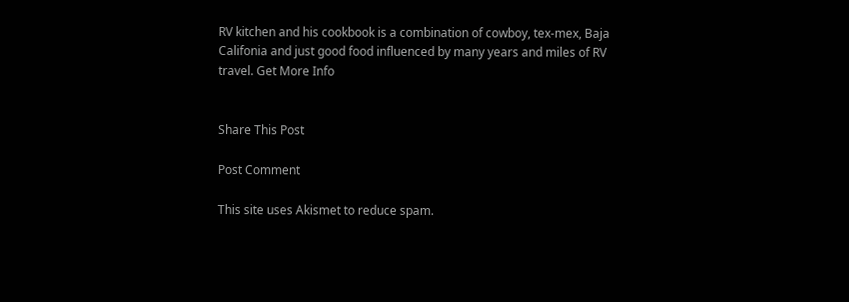RV kitchen and his cookbook is a combination of cowboy, tex-mex, Baja Califonia and just good food influenced by many years and miles of RV travel. Get More Info


Share This Post

Post Comment

This site uses Akismet to reduce spam.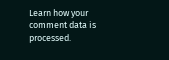Learn how your comment data is processed.